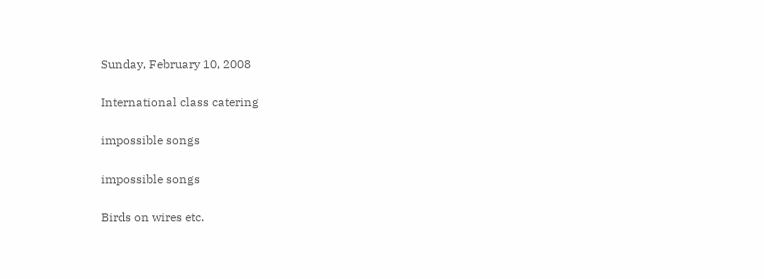Sunday, February 10, 2008

International class catering

impossible songs

impossible songs

Birds on wires etc.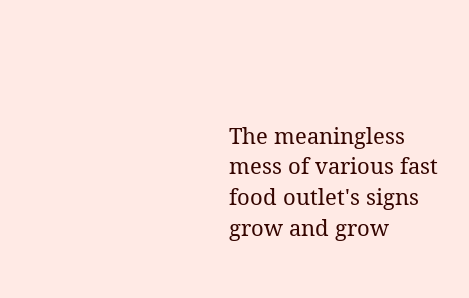The meaningless mess of various fast food outlet's signs grow and grow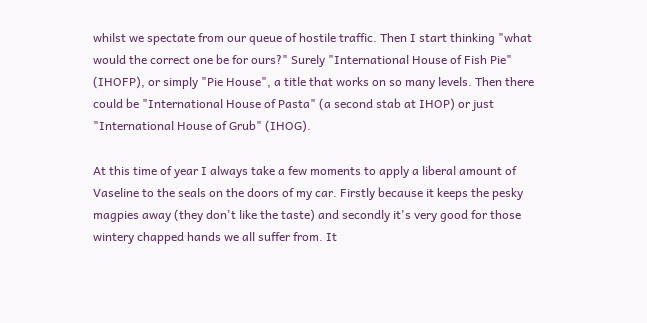whilst we spectate from our queue of hostile traffic. Then I start thinking "what would the correct one be for ours?" Surely "International House of Fish Pie" (IHOFP), or simply "Pie House", a title that works on so many levels. Then there could be "International House of Pasta" (a second stab at IHOP) or just "International House of Grub" (IHOG).

At this time of year I always take a few moments to apply a liberal amount of Vaseline to the seals on the doors of my car. Firstly because it keeps the pesky magpies away (they don't like the taste) and secondly it's very good for those wintery chapped hands we all suffer from. It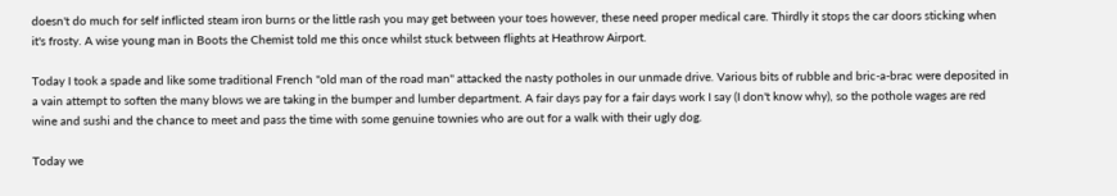doesn't do much for self inflicted steam iron burns or the little rash you may get between your toes however, these need proper medical care. Thirdly it stops the car doors sticking when it's frosty. A wise young man in Boots the Chemist told me this once whilst stuck between flights at Heathrow Airport.

Today I took a spade and like some traditional French "old man of the road man" attacked the nasty potholes in our unmade drive. Various bits of rubble and bric-a-brac were deposited in a vain attempt to soften the many blows we are taking in the bumper and lumber department. A fair days pay for a fair days work I say (I don't know why), so the pothole wages are red wine and sushi and the chance to meet and pass the time with some genuine townies who are out for a walk with their ugly dog.

Today we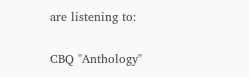are listening to:

CBQ "Anthology"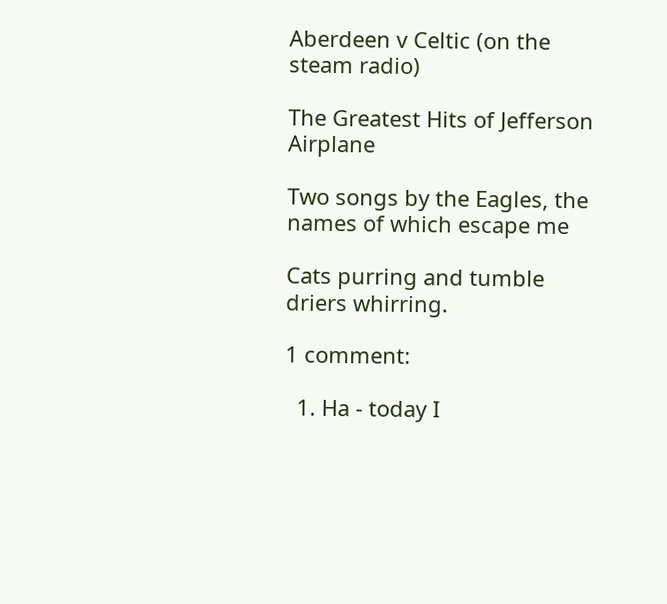Aberdeen v Celtic (on the steam radio)

The Greatest Hits of Jefferson Airplane

Two songs by the Eagles, the names of which escape me

Cats purring and tumble driers whirring.

1 comment:

  1. Ha - today I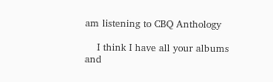am listening to CBQ Anthology

    I think I have all your albums and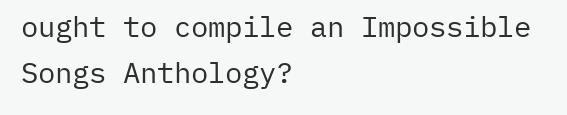ought to compile an Impossible Songs Anthology?